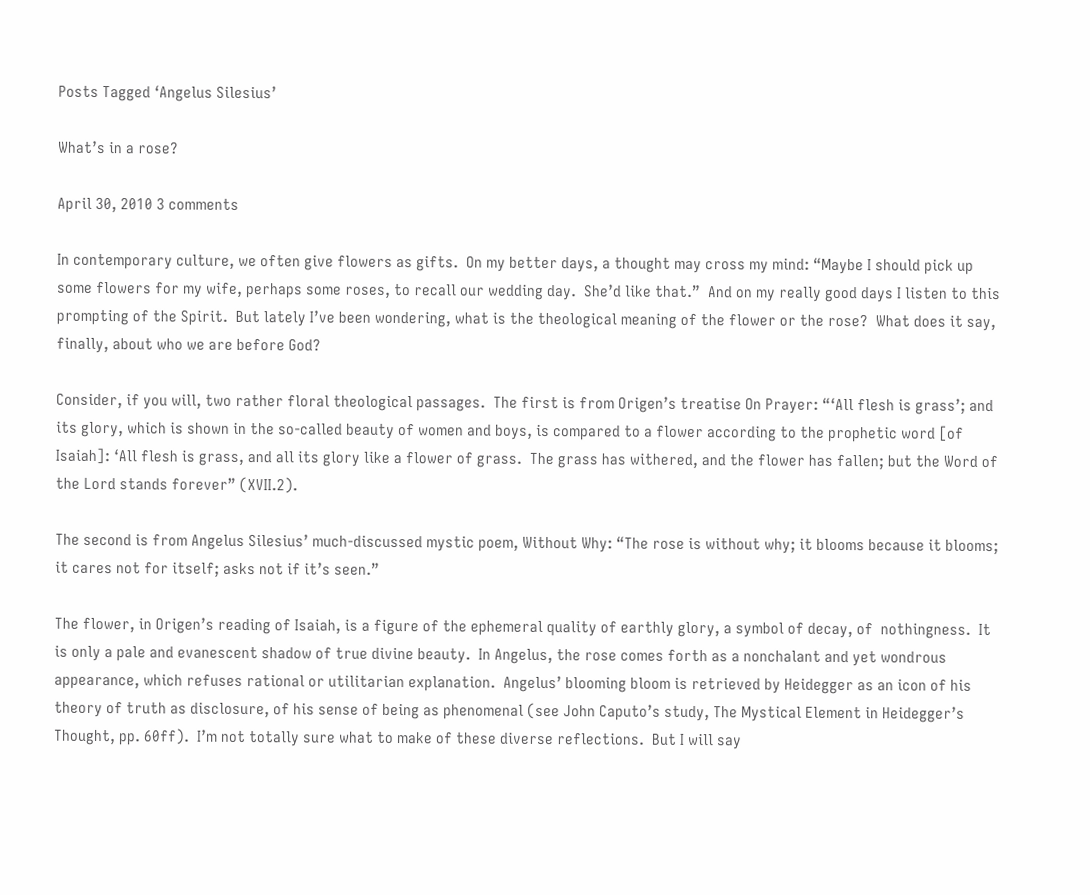Posts Tagged ‘Angelus Silesius’

What’s in a rose?

April 30, 2010 3 comments

In contemporary culture, we often give flowers as gifts.  On my better days, a thought may cross my mind: “Maybe I should pick up some flowers for my wife, perhaps some roses, to recall our wedding day.  She’d like that.”  And on my really good days I listen to this prompting of the Spirit.  But lately I’ve been wondering, what is the theological meaning of the flower or the rose?  What does it say, finally, about who we are before God?

Consider, if you will, two rather floral theological passages.  The first is from Origen’s treatise On Prayer: “‘All flesh is grass’; and its glory, which is shown in the so-called beauty of women and boys, is compared to a flower according to the prophetic word [of Isaiah]: ‘All flesh is grass, and all its glory like a flower of grass.  The grass has withered, and the flower has fallen; but the Word of the Lord stands forever” (XVII.2).

The second is from Angelus Silesius’ much-discussed mystic poem, Without Why: “The rose is without why; it blooms because it blooms; it cares not for itself; asks not if it’s seen.”

The flower, in Origen’s reading of Isaiah, is a figure of the ephemeral quality of earthly glory, a symbol of decay, of  nothingness.  It is only a pale and evanescent shadow of true divine beauty.  In Angelus, the rose comes forth as a nonchalant and yet wondrous appearance, which refuses rational or utilitarian explanation.  Angelus’ blooming bloom is retrieved by Heidegger as an icon of his theory of truth as disclosure, of his sense of being as phenomenal (see John Caputo’s study, The Mystical Element in Heidegger’s Thought, pp. 60ff).  I’m not totally sure what to make of these diverse reflections.  But I will say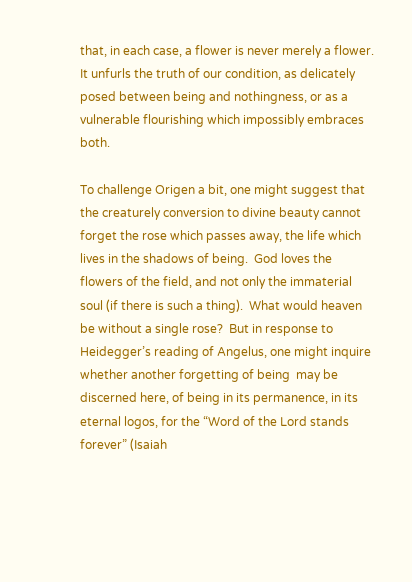that, in each case, a flower is never merely a flower.  It unfurls the truth of our condition, as delicately posed between being and nothingness, or as a vulnerable flourishing which impossibly embraces both.

To challenge Origen a bit, one might suggest that the creaturely conversion to divine beauty cannot forget the rose which passes away, the life which lives in the shadows of being.  God loves the flowers of the field, and not only the immaterial soul (if there is such a thing).  What would heaven be without a single rose?  But in response to Heidegger’s reading of Angelus, one might inquire whether another forgetting of being  may be discerned here, of being in its permanence, in its eternal logos, for the “Word of the Lord stands forever” (Isaiah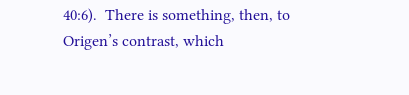40:6).  There is something, then, to Origen’s contrast, which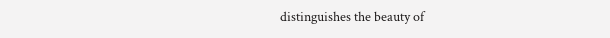distinguishes the beauty of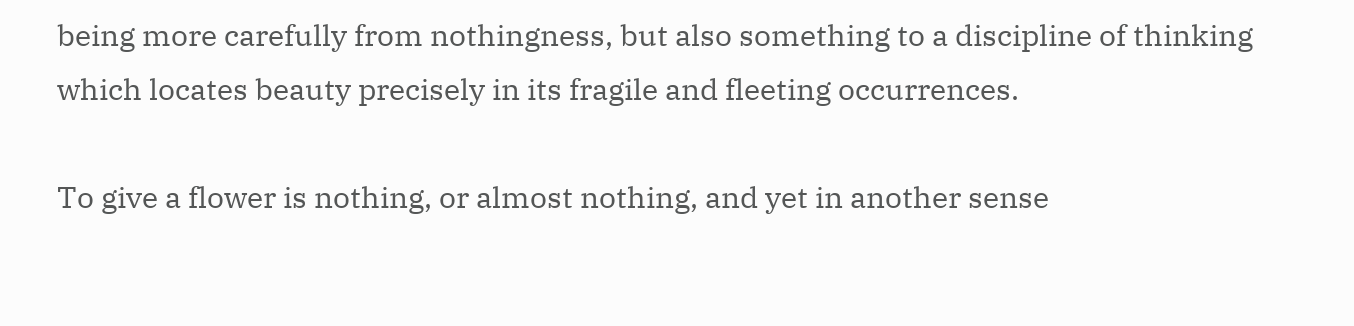being more carefully from nothingness, but also something to a discipline of thinking which locates beauty precisely in its fragile and fleeting occurrences.

To give a flower is nothing, or almost nothing, and yet in another sense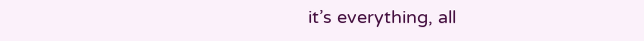it’s everything, all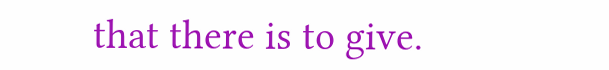that there is to give.